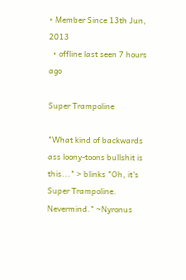• Member Since 13th Jun, 2013
  • offline last seen 7 hours ago

Super Trampoline

"What kind of backwards ass loony-toons bullshit is this..." > blinks "Oh, it's Super Trampoline. Nevermind." ~Nyronus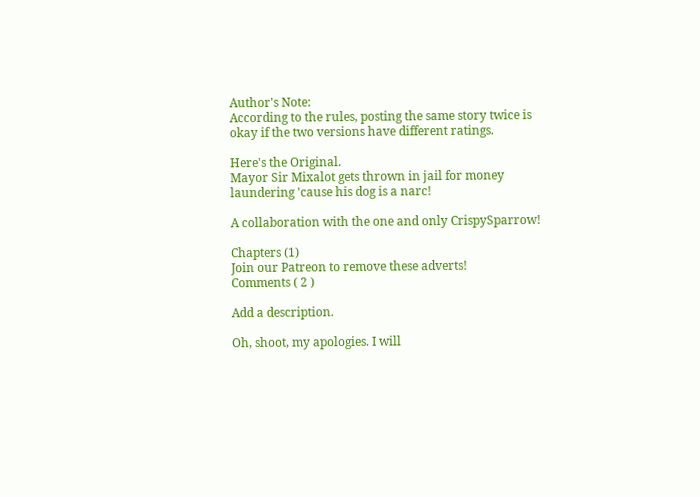Author's Note:
According to the rules, posting the same story twice is okay if the two versions have different ratings.

Here's the Original.
Mayor Sir Mixalot gets thrown in jail for money laundering 'cause his dog is a narc!

A collaboration with the one and only CrispySparrow!

Chapters (1)
Join our Patreon to remove these adverts!
Comments ( 2 )

Add a description.

Oh, shoot, my apologies. I will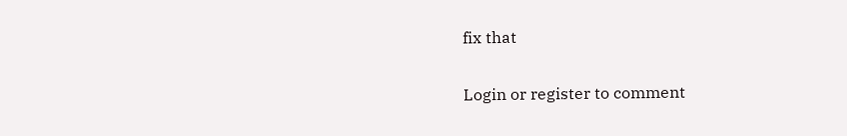fix that

Login or register to comment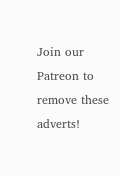Join our Patreon to remove these adverts!